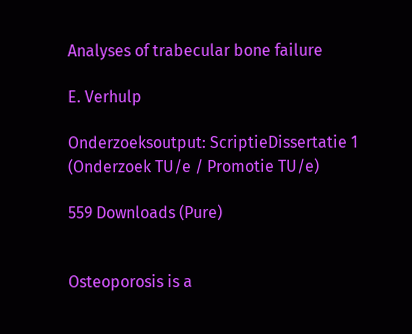Analyses of trabecular bone failure

E. Verhulp

Onderzoeksoutput: ScriptieDissertatie 1 (Onderzoek TU/e / Promotie TU/e)

559 Downloads (Pure)


Osteoporosis is a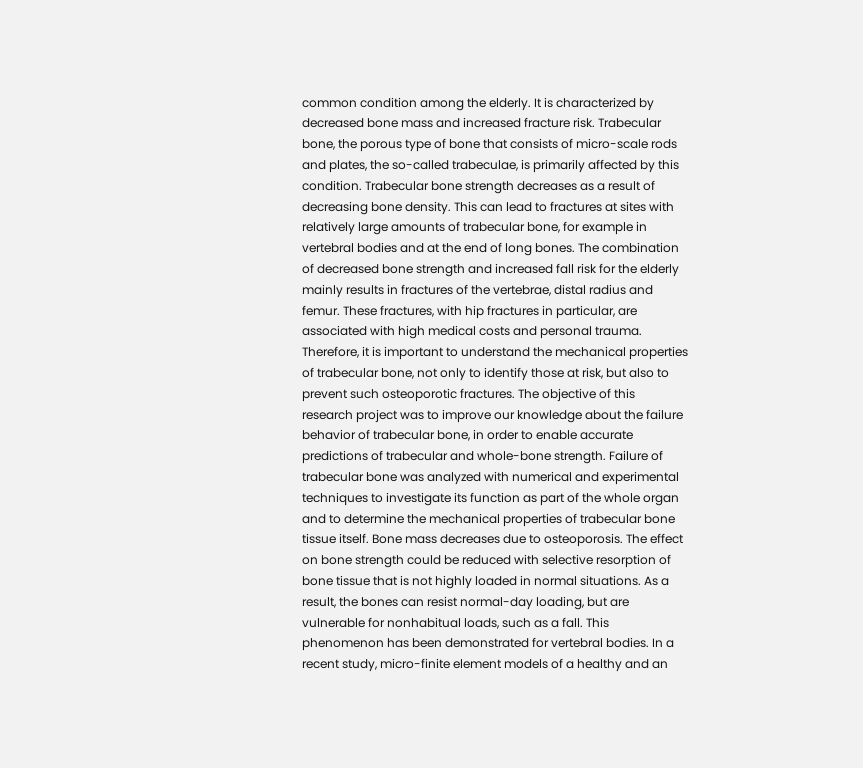common condition among the elderly. It is characterized by decreased bone mass and increased fracture risk. Trabecular bone, the porous type of bone that consists of micro-scale rods and plates, the so-called trabeculae, is primarily affected by this condition. Trabecular bone strength decreases as a result of decreasing bone density. This can lead to fractures at sites with relatively large amounts of trabecular bone, for example in vertebral bodies and at the end of long bones. The combination of decreased bone strength and increased fall risk for the elderly mainly results in fractures of the vertebrae, distal radius and femur. These fractures, with hip fractures in particular, are associated with high medical costs and personal trauma. Therefore, it is important to understand the mechanical properties of trabecular bone, not only to identify those at risk, but also to prevent such osteoporotic fractures. The objective of this research project was to improve our knowledge about the failure behavior of trabecular bone, in order to enable accurate predictions of trabecular and whole-bone strength. Failure of trabecular bone was analyzed with numerical and experimental techniques to investigate its function as part of the whole organ and to determine the mechanical properties of trabecular bone tissue itself. Bone mass decreases due to osteoporosis. The effect on bone strength could be reduced with selective resorption of bone tissue that is not highly loaded in normal situations. As a result, the bones can resist normal-day loading, but are vulnerable for nonhabitual loads, such as a fall. This phenomenon has been demonstrated for vertebral bodies. In a recent study, micro-finite element models of a healthy and an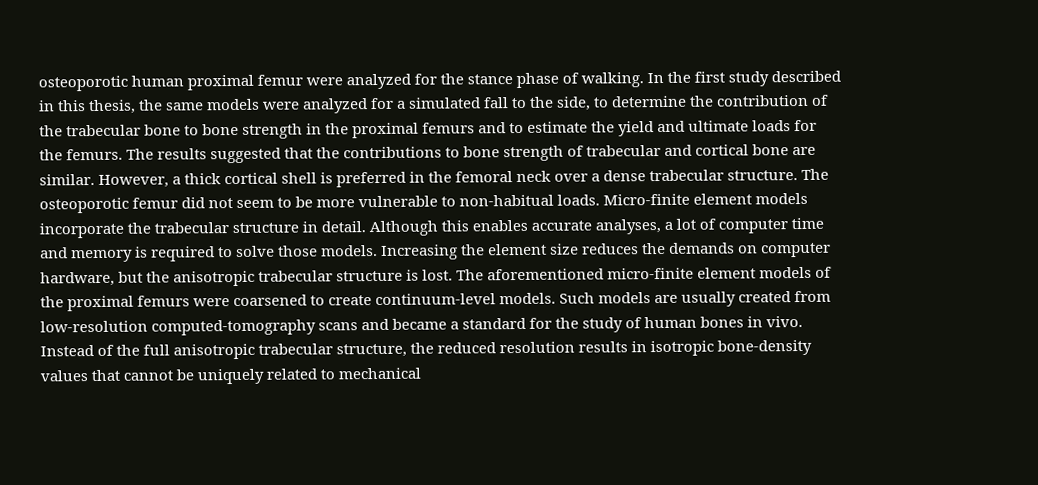osteoporotic human proximal femur were analyzed for the stance phase of walking. In the first study described in this thesis, the same models were analyzed for a simulated fall to the side, to determine the contribution of the trabecular bone to bone strength in the proximal femurs and to estimate the yield and ultimate loads for the femurs. The results suggested that the contributions to bone strength of trabecular and cortical bone are similar. However, a thick cortical shell is preferred in the femoral neck over a dense trabecular structure. The osteoporotic femur did not seem to be more vulnerable to non-habitual loads. Micro-finite element models incorporate the trabecular structure in detail. Although this enables accurate analyses, a lot of computer time and memory is required to solve those models. Increasing the element size reduces the demands on computer hardware, but the anisotropic trabecular structure is lost. The aforementioned micro-finite element models of the proximal femurs were coarsened to create continuum-level models. Such models are usually created from low-resolution computed-tomography scans and became a standard for the study of human bones in vivo. Instead of the full anisotropic trabecular structure, the reduced resolution results in isotropic bone-density values that cannot be uniquely related to mechanical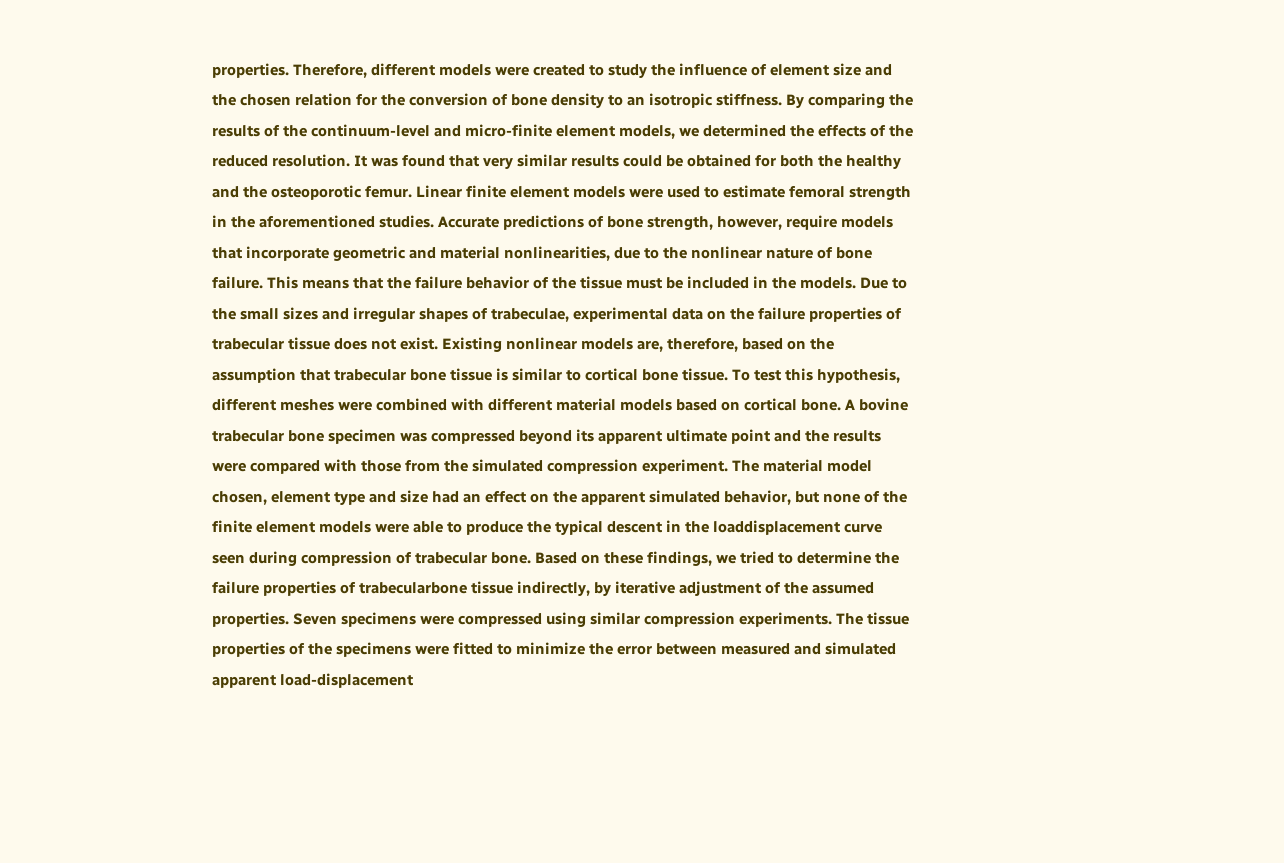properties. Therefore, different models were created to study the influence of element size and the chosen relation for the conversion of bone density to an isotropic stiffness. By comparing the results of the continuum-level and micro-finite element models, we determined the effects of the reduced resolution. It was found that very similar results could be obtained for both the healthy and the osteoporotic femur. Linear finite element models were used to estimate femoral strength in the aforementioned studies. Accurate predictions of bone strength, however, require models that incorporate geometric and material nonlinearities, due to the nonlinear nature of bone failure. This means that the failure behavior of the tissue must be included in the models. Due to the small sizes and irregular shapes of trabeculae, experimental data on the failure properties of trabecular tissue does not exist. Existing nonlinear models are, therefore, based on the assumption that trabecular bone tissue is similar to cortical bone tissue. To test this hypothesis, different meshes were combined with different material models based on cortical bone. A bovine trabecular bone specimen was compressed beyond its apparent ultimate point and the results were compared with those from the simulated compression experiment. The material model chosen, element type and size had an effect on the apparent simulated behavior, but none of the finite element models were able to produce the typical descent in the loaddisplacement curve seen during compression of trabecular bone. Based on these findings, we tried to determine the failure properties of trabecularbone tissue indirectly, by iterative adjustment of the assumed properties. Seven specimens were compressed using similar compression experiments. The tissue properties of the specimens were fitted to minimize the error between measured and simulated apparent load-displacement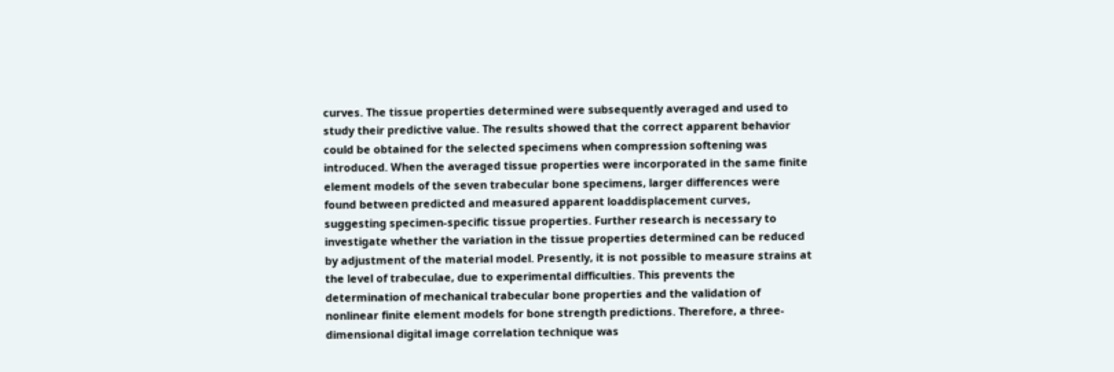curves. The tissue properties determined were subsequently averaged and used to study their predictive value. The results showed that the correct apparent behavior could be obtained for the selected specimens when compression softening was introduced. When the averaged tissue properties were incorporated in the same finite element models of the seven trabecular bone specimens, larger differences were found between predicted and measured apparent loaddisplacement curves, suggesting specimen-specific tissue properties. Further research is necessary to investigate whether the variation in the tissue properties determined can be reduced by adjustment of the material model. Presently, it is not possible to measure strains at the level of trabeculae, due to experimental difficulties. This prevents the determination of mechanical trabecular bone properties and the validation of nonlinear finite element models for bone strength predictions. Therefore, a three-dimensional digital image correlation technique was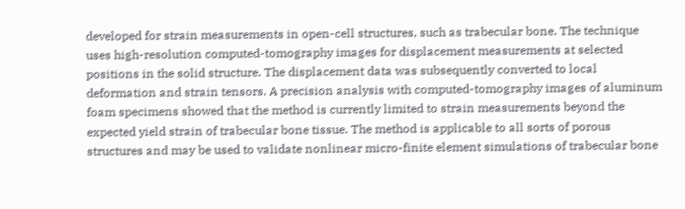developed for strain measurements in open-cell structures, such as trabecular bone. The technique uses high-resolution computed-tomography images for displacement measurements at selected positions in the solid structure. The displacement data was subsequently converted to local deformation and strain tensors. A precision analysis with computed-tomography images of aluminum foam specimens showed that the method is currently limited to strain measurements beyond the expected yield strain of trabecular bone tissue. The method is applicable to all sorts of porous structures and may be used to validate nonlinear micro-finite element simulations of trabecular bone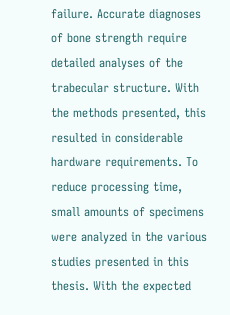failure. Accurate diagnoses of bone strength require detailed analyses of the trabecular structure. With the methods presented, this resulted in considerable hardware requirements. To reduce processing time, small amounts of specimens were analyzed in the various studies presented in this thesis. With the expected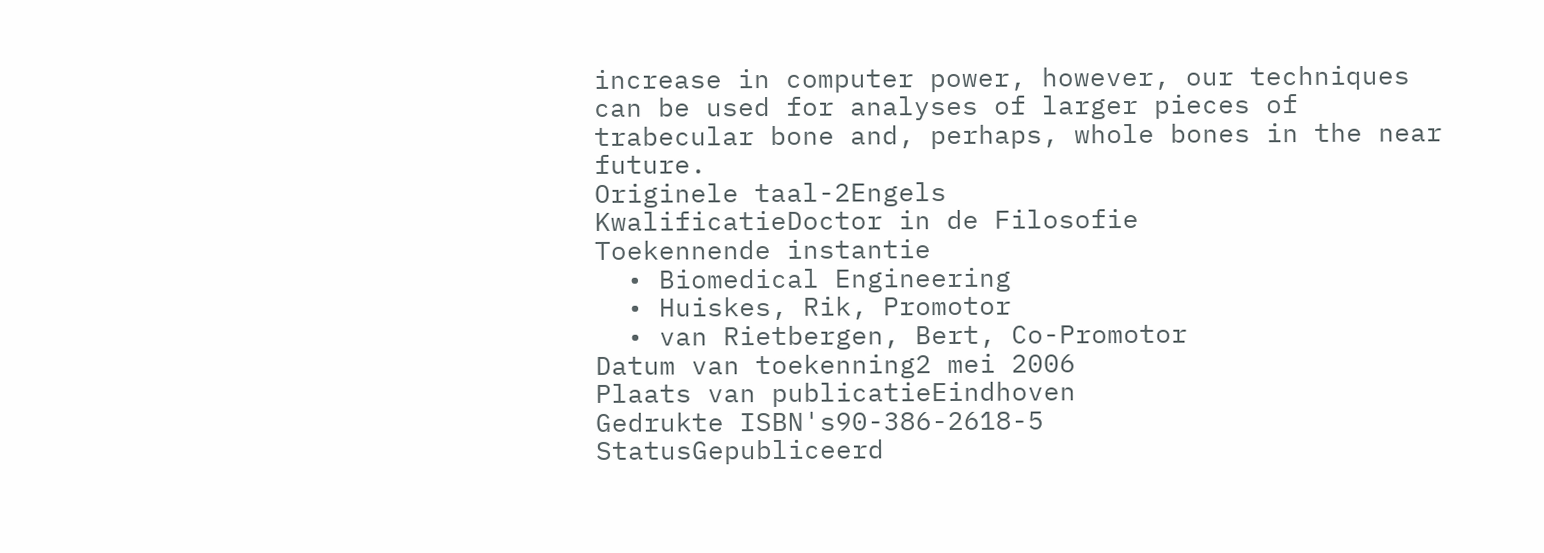increase in computer power, however, our techniques can be used for analyses of larger pieces of trabecular bone and, perhaps, whole bones in the near future.
Originele taal-2Engels
KwalificatieDoctor in de Filosofie
Toekennende instantie
  • Biomedical Engineering
  • Huiskes, Rik, Promotor
  • van Rietbergen, Bert, Co-Promotor
Datum van toekenning2 mei 2006
Plaats van publicatieEindhoven
Gedrukte ISBN's90-386-2618-5
StatusGepubliceerd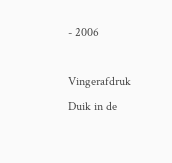- 2006

Vingerafdruk Duik in de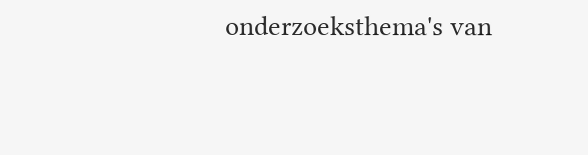onderzoeksthema's van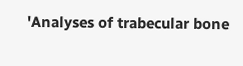'Analyses of trabecular bone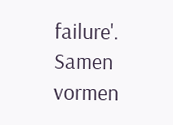failure'. Samen vormen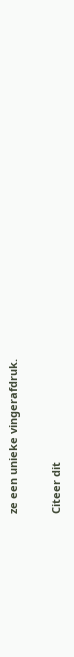ze een unieke vingerafdruk.

Citeer dit